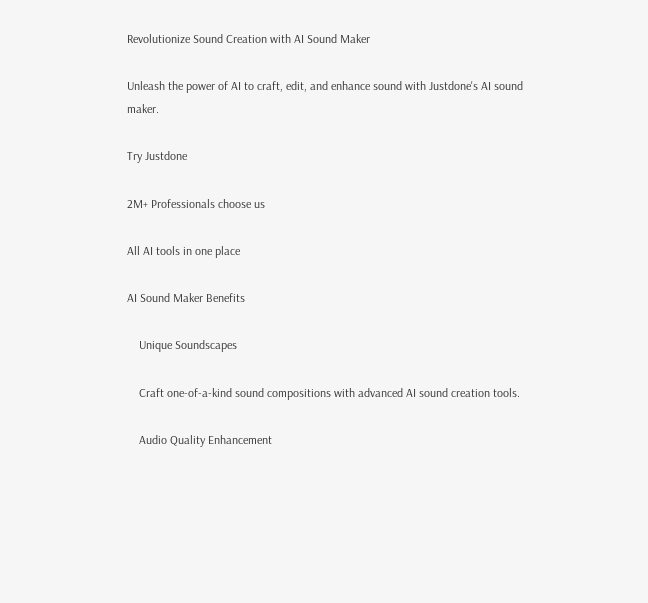Revolutionize Sound Creation with AI Sound Maker

Unleash the power of AI to craft, edit, and enhance sound with Justdone's AI sound maker.

Try Justdone

2M+ Professionals choose us

All AI tools in one place

AI Sound Maker Benefits

    Unique Soundscapes

    Craft one-of-a-kind sound compositions with advanced AI sound creation tools.

    Audio Quality Enhancement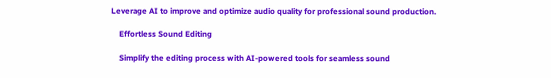Leverage AI to improve and optimize audio quality for professional sound production.

    Effortless Sound Editing

    Simplify the editing process with AI-powered tools for seamless sound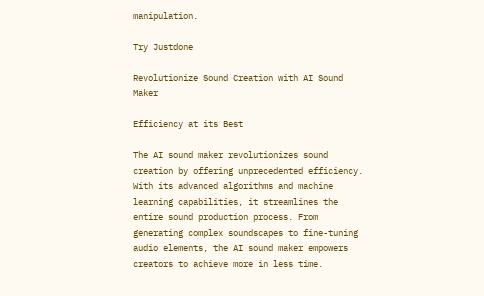manipulation.

Try Justdone

Revolutionize Sound Creation with AI Sound Maker

Efficiency at its Best

The AI sound maker revolutionizes sound creation by offering unprecedented efficiency. With its advanced algorithms and machine learning capabilities, it streamlines the entire sound production process. From generating complex soundscapes to fine-tuning audio elements, the AI sound maker empowers creators to achieve more in less time.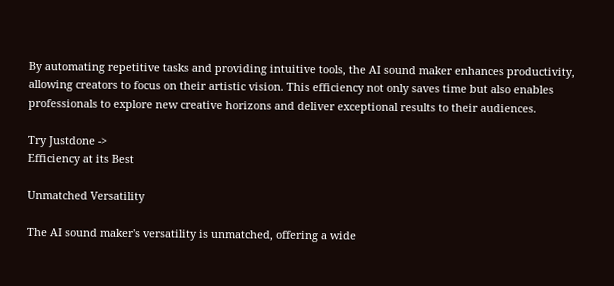By automating repetitive tasks and providing intuitive tools, the AI sound maker enhances productivity, allowing creators to focus on their artistic vision. This efficiency not only saves time but also enables professionals to explore new creative horizons and deliver exceptional results to their audiences.

Try Justdone ->
Efficiency at its Best

Unmatched Versatility

The AI sound maker's versatility is unmatched, offering a wide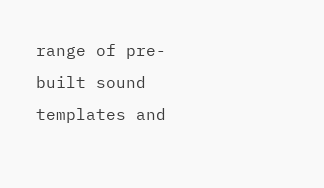range of pre-built sound templates and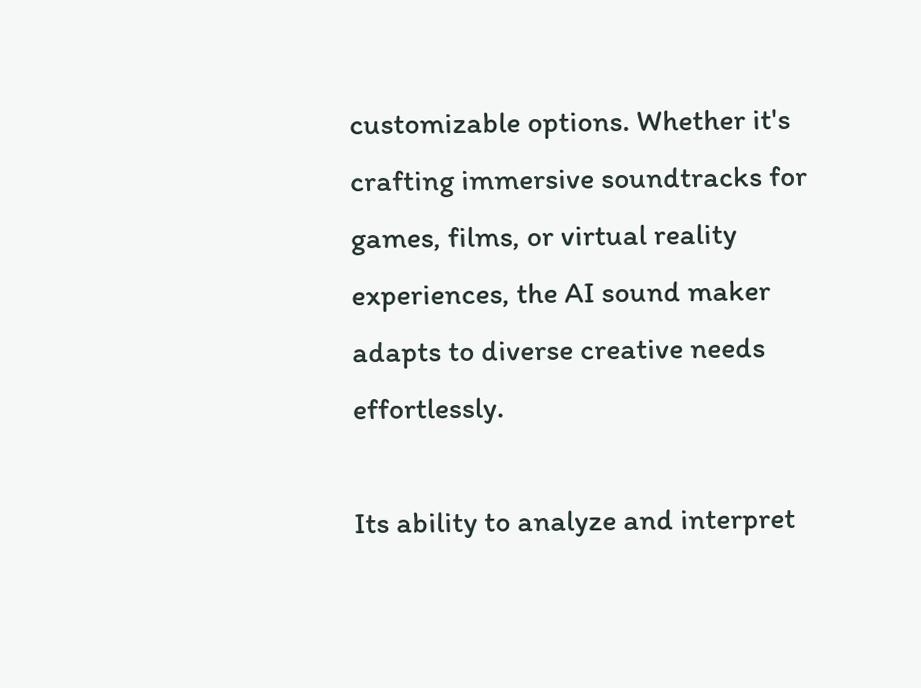customizable options. Whether it's crafting immersive soundtracks for games, films, or virtual reality experiences, the AI sound maker adapts to diverse creative needs effortlessly.

Its ability to analyze and interpret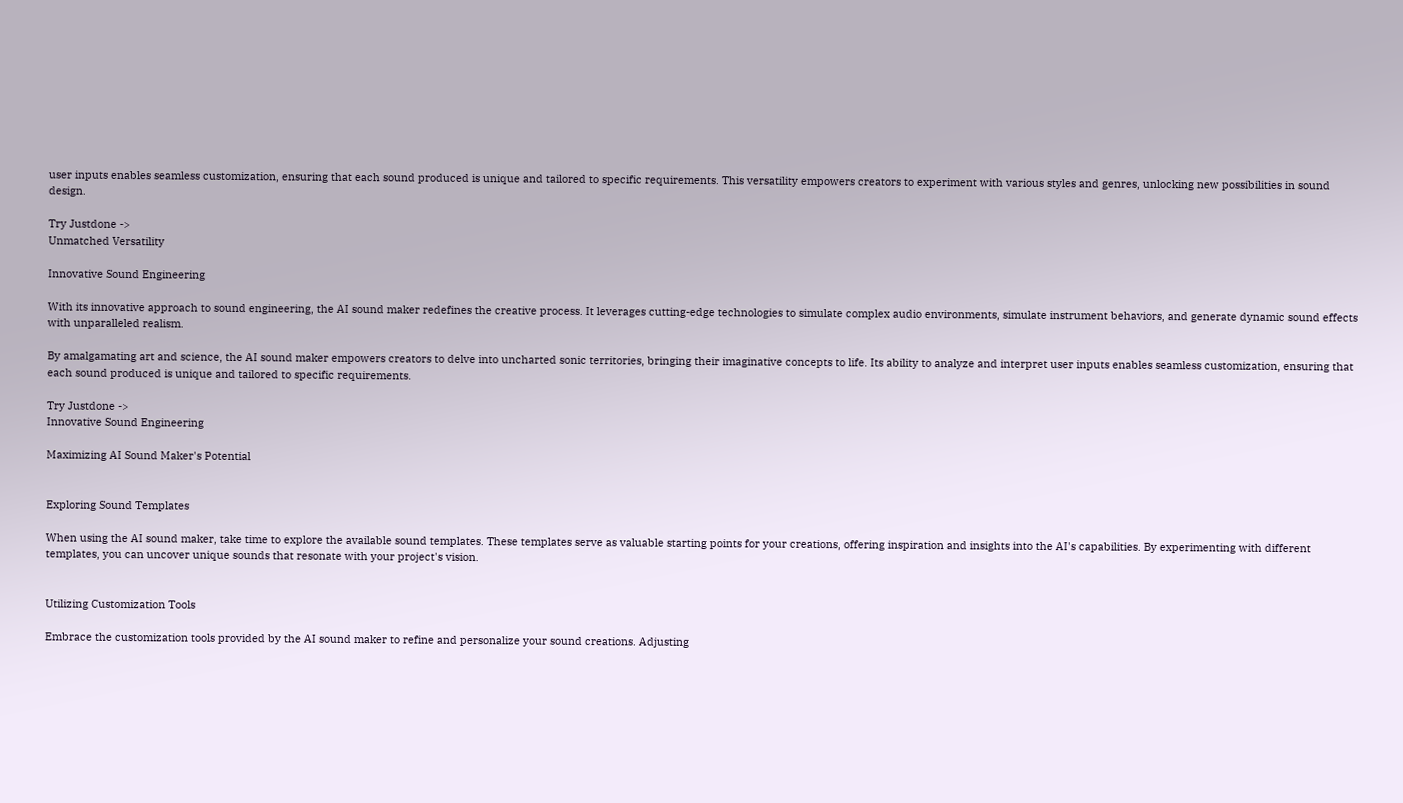user inputs enables seamless customization, ensuring that each sound produced is unique and tailored to specific requirements. This versatility empowers creators to experiment with various styles and genres, unlocking new possibilities in sound design.

Try Justdone ->
Unmatched Versatility

Innovative Sound Engineering

With its innovative approach to sound engineering, the AI sound maker redefines the creative process. It leverages cutting-edge technologies to simulate complex audio environments, simulate instrument behaviors, and generate dynamic sound effects with unparalleled realism.

By amalgamating art and science, the AI sound maker empowers creators to delve into uncharted sonic territories, bringing their imaginative concepts to life. Its ability to analyze and interpret user inputs enables seamless customization, ensuring that each sound produced is unique and tailored to specific requirements.

Try Justdone ->
Innovative Sound Engineering

Maximizing AI Sound Maker's Potential


Exploring Sound Templates

When using the AI sound maker, take time to explore the available sound templates. These templates serve as valuable starting points for your creations, offering inspiration and insights into the AI's capabilities. By experimenting with different templates, you can uncover unique sounds that resonate with your project's vision.


Utilizing Customization Tools

Embrace the customization tools provided by the AI sound maker to refine and personalize your sound creations. Adjusting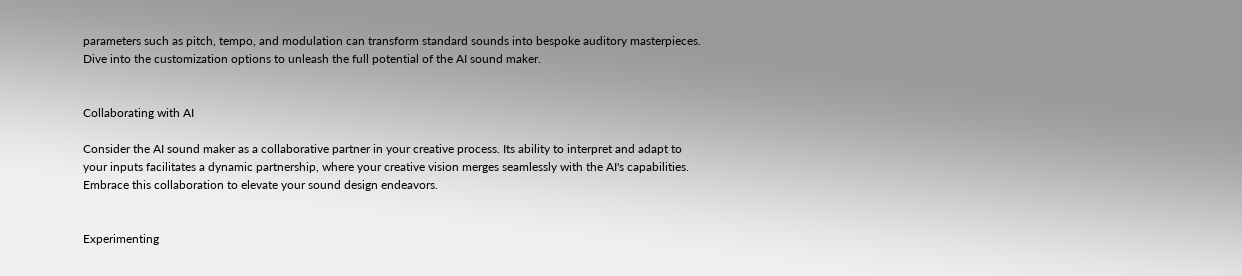parameters such as pitch, tempo, and modulation can transform standard sounds into bespoke auditory masterpieces. Dive into the customization options to unleash the full potential of the AI sound maker.


Collaborating with AI

Consider the AI sound maker as a collaborative partner in your creative process. Its ability to interpret and adapt to your inputs facilitates a dynamic partnership, where your creative vision merges seamlessly with the AI's capabilities. Embrace this collaboration to elevate your sound design endeavors.


Experimenting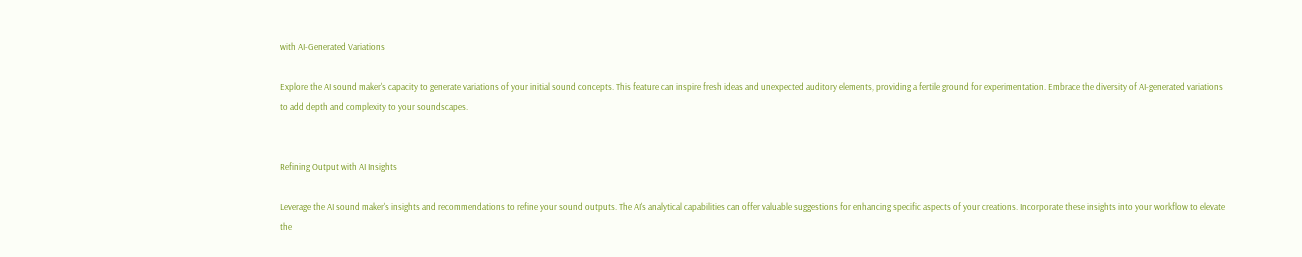with AI-Generated Variations

Explore the AI sound maker's capacity to generate variations of your initial sound concepts. This feature can inspire fresh ideas and unexpected auditory elements, providing a fertile ground for experimentation. Embrace the diversity of AI-generated variations to add depth and complexity to your soundscapes.


Refining Output with AI Insights

Leverage the AI sound maker's insights and recommendations to refine your sound outputs. The AI's analytical capabilities can offer valuable suggestions for enhancing specific aspects of your creations. Incorporate these insights into your workflow to elevate the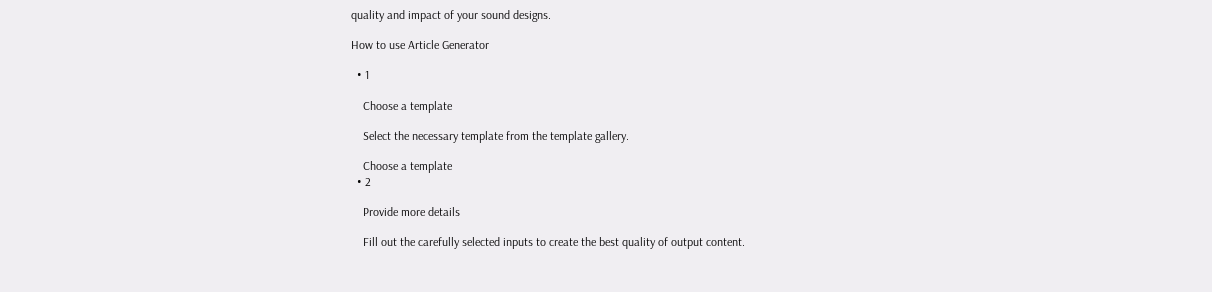quality and impact of your sound designs.

How to use Article Generator

  • 1

    Choose a template

    Select the necessary template from the template gallery.

    Choose a template
  • 2

    Provide more details

    Fill out the carefully selected inputs to create the best quality of output content.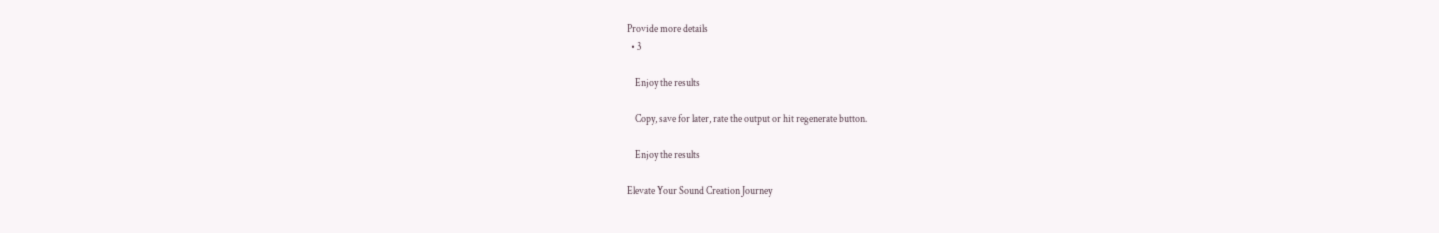Provide more details
  • 3

    Enjoy the results

    Copy, save for later, rate the output or hit regenerate button.

    Enjoy the results

Elevate Your Sound Creation Journey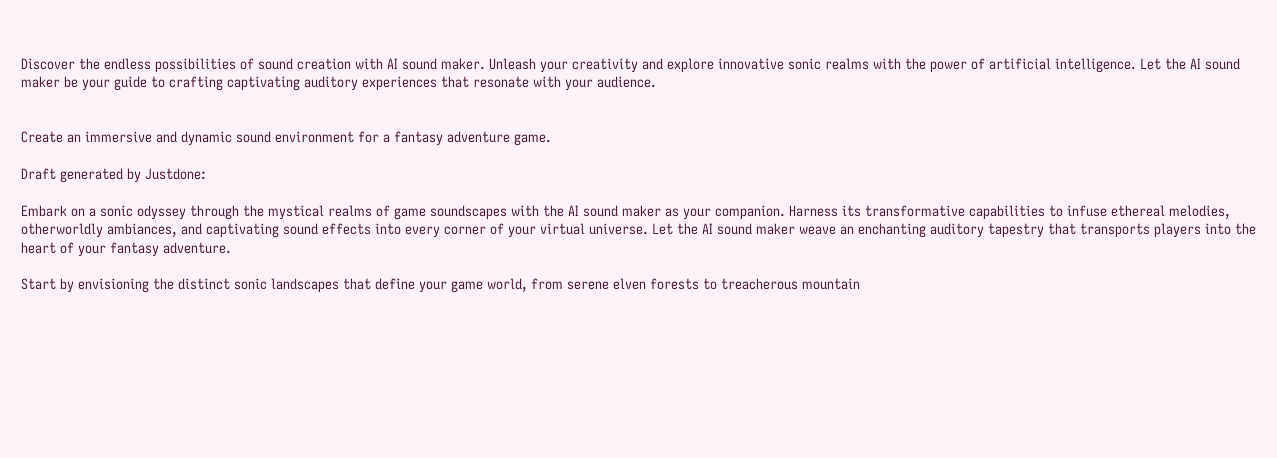Discover the endless possibilities of sound creation with AI sound maker. Unleash your creativity and explore innovative sonic realms with the power of artificial intelligence. Let the AI sound maker be your guide to crafting captivating auditory experiences that resonate with your audience.


Create an immersive and dynamic sound environment for a fantasy adventure game.

Draft generated by Justdone:

Embark on a sonic odyssey through the mystical realms of game soundscapes with the AI sound maker as your companion. Harness its transformative capabilities to infuse ethereal melodies, otherworldly ambiances, and captivating sound effects into every corner of your virtual universe. Let the AI sound maker weave an enchanting auditory tapestry that transports players into the heart of your fantasy adventure.

Start by envisioning the distinct sonic landscapes that define your game world, from serene elven forests to treacherous mountain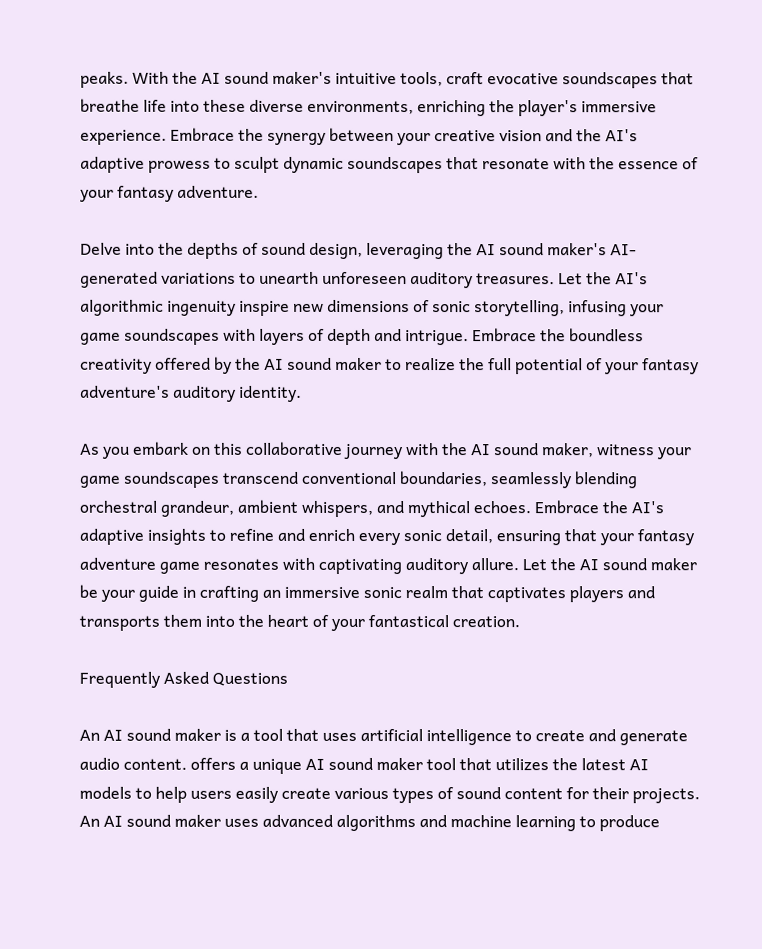peaks. With the AI sound maker's intuitive tools, craft evocative soundscapes that breathe life into these diverse environments, enriching the player's immersive experience. Embrace the synergy between your creative vision and the AI's adaptive prowess to sculpt dynamic soundscapes that resonate with the essence of your fantasy adventure.

Delve into the depths of sound design, leveraging the AI sound maker's AI-generated variations to unearth unforeseen auditory treasures. Let the AI's algorithmic ingenuity inspire new dimensions of sonic storytelling, infusing your game soundscapes with layers of depth and intrigue. Embrace the boundless creativity offered by the AI sound maker to realize the full potential of your fantasy adventure's auditory identity.

As you embark on this collaborative journey with the AI sound maker, witness your game soundscapes transcend conventional boundaries, seamlessly blending orchestral grandeur, ambient whispers, and mythical echoes. Embrace the AI's adaptive insights to refine and enrich every sonic detail, ensuring that your fantasy adventure game resonates with captivating auditory allure. Let the AI sound maker be your guide in crafting an immersive sonic realm that captivates players and transports them into the heart of your fantastical creation.

Frequently Asked Questions

An AI sound maker is a tool that uses artificial intelligence to create and generate audio content. offers a unique AI sound maker tool that utilizes the latest AI models to help users easily create various types of sound content for their projects.
An AI sound maker uses advanced algorithms and machine learning to produce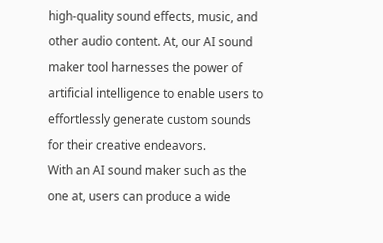high-quality sound effects, music, and other audio content. At, our AI sound maker tool harnesses the power of artificial intelligence to enable users to effortlessly generate custom sounds for their creative endeavors.
With an AI sound maker such as the one at, users can produce a wide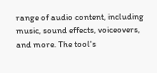range of audio content, including music, sound effects, voiceovers, and more. The tool's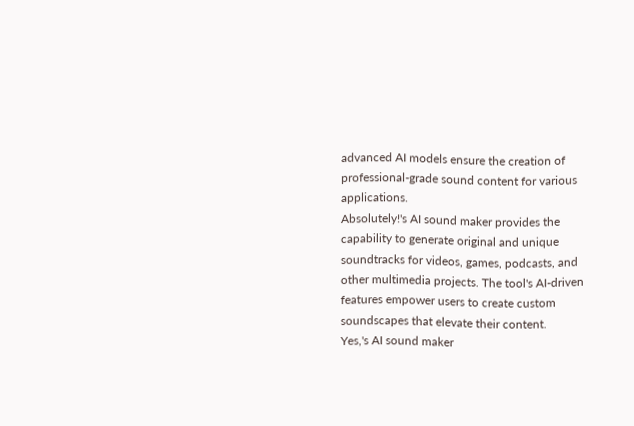advanced AI models ensure the creation of professional-grade sound content for various applications.
Absolutely!'s AI sound maker provides the capability to generate original and unique soundtracks for videos, games, podcasts, and other multimedia projects. The tool's AI-driven features empower users to create custom soundscapes that elevate their content.
Yes,'s AI sound maker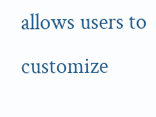allows users to customize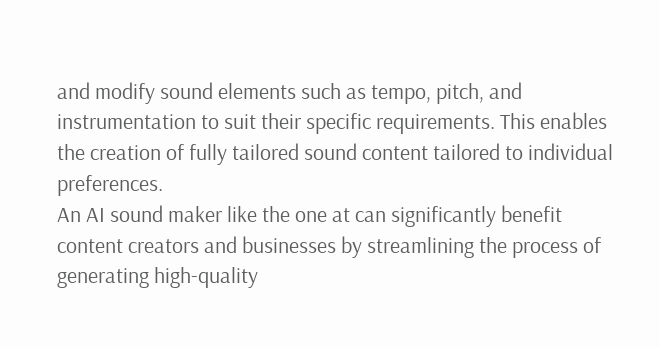and modify sound elements such as tempo, pitch, and instrumentation to suit their specific requirements. This enables the creation of fully tailored sound content tailored to individual preferences.
An AI sound maker like the one at can significantly benefit content creators and businesses by streamlining the process of generating high-quality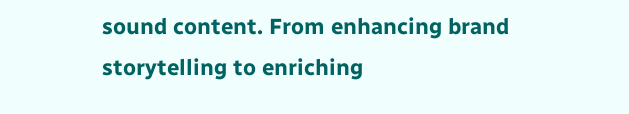sound content. From enhancing brand storytelling to enriching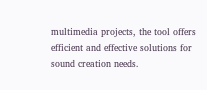multimedia projects, the tool offers efficient and effective solutions for sound creation needs.